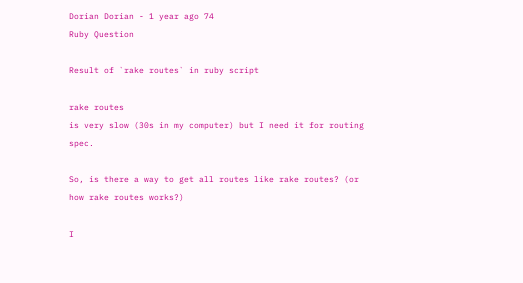Dorian Dorian - 1 year ago 74
Ruby Question

Result of `rake routes` in ruby script

rake routes
is very slow (30s in my computer) but I need it for routing spec.

So, is there a way to get all routes like rake routes? (or how rake routes works?)

I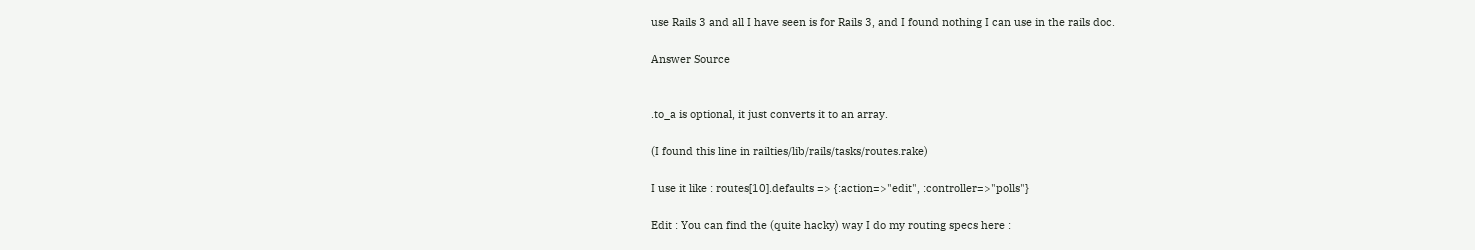use Rails 3 and all I have seen is for Rails 3, and I found nothing I can use in the rails doc.

Answer Source


.to_a is optional, it just converts it to an array.

(I found this line in railties/lib/rails/tasks/routes.rake)

I use it like : routes[10].defaults => {:action=>"edit", :controller=>"polls"}

Edit : You can find the (quite hacky) way I do my routing specs here :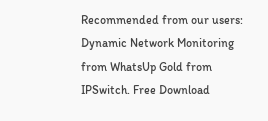Recommended from our users: Dynamic Network Monitoring from WhatsUp Gold from IPSwitch. Free Download